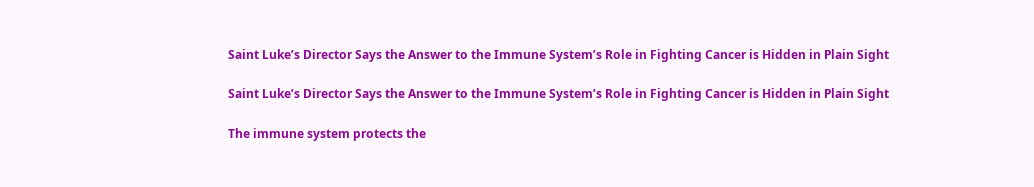Saint Luke’s Director Says the Answer to the Immune System’s Role in Fighting Cancer is Hidden in Plain Sight

Saint Luke’s Director Says the Answer to the Immune System’s Role in Fighting Cancer is Hidden in Plain Sight

The immune system protects the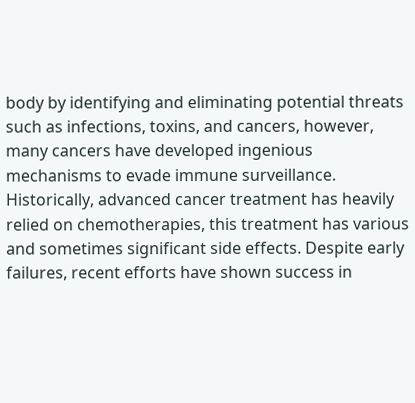body by identifying and eliminating potential threats such as infections, toxins, and cancers, however, many cancers have developed ingenious mechanisms to evade immune surveillance. Historically, advanced cancer treatment has heavily relied on chemotherapies, this treatment has various and sometimes significant side effects. Despite early failures, recent efforts have shown success in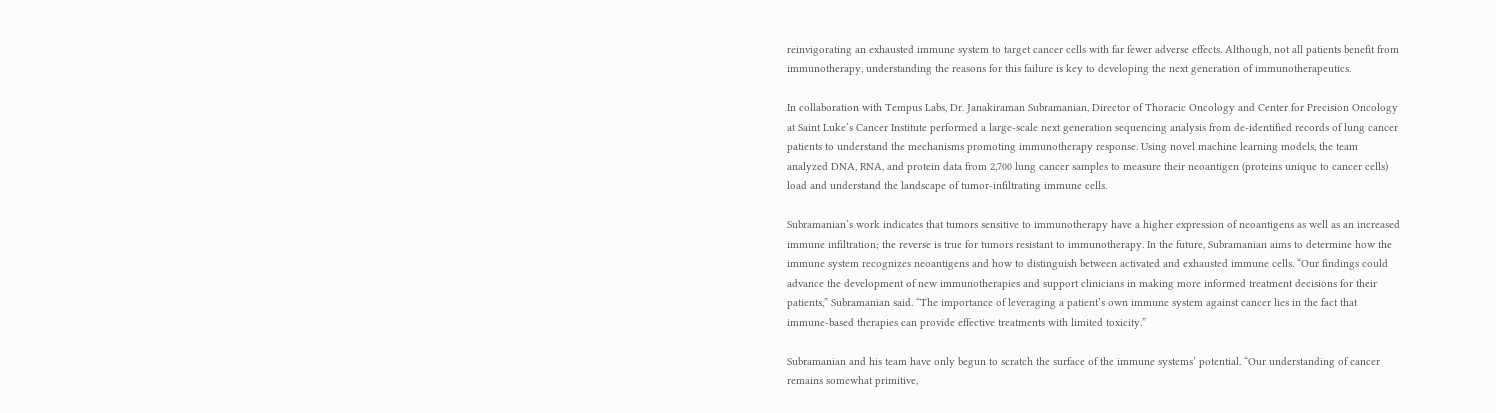reinvigorating an exhausted immune system to target cancer cells with far fewer adverse effects. Although, not all patients benefit from immunotherapy, understanding the reasons for this failure is key to developing the next generation of immunotherapeutics.

In collaboration with Tempus Labs, Dr. Janakiraman Subramanian, Director of Thoracic Oncology and Center for Precision Oncology at Saint Luke’s Cancer Institute performed a large-scale next generation sequencing analysis from de-identified records of lung cancer patients to understand the mechanisms promoting immunotherapy response. Using novel machine learning models, the team analyzed DNA, RNA, and protein data from 2,700 lung cancer samples to measure their neoantigen (proteins unique to cancer cells) load and understand the landscape of tumor-infiltrating immune cells.

Subramanian’s work indicates that tumors sensitive to immunotherapy have a higher expression of neoantigens as well as an increased immune infiltration; the reverse is true for tumors resistant to immunotherapy. In the future, Subramanian aims to determine how the immune system recognizes neoantigens and how to distinguish between activated and exhausted immune cells. “Our findings could advance the development of new immunotherapies and support clinicians in making more informed treatment decisions for their patients,” Subramanian said. “The importance of leveraging a patient’s own immune system against cancer lies in the fact that immune-based therapies can provide effective treatments with limited toxicity.”

Subramanian and his team have only begun to scratch the surface of the immune systems’ potential. “Our understanding of cancer remains somewhat primitive,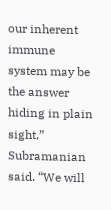our inherent immune system may be the answer hiding in plain sight,” Subramanian said. “We will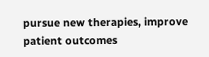pursue new therapies, improve patient outcomes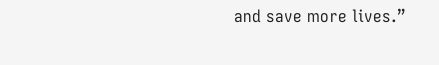and save more lives.”